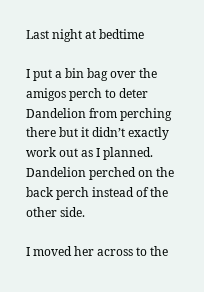Last night at bedtime

I put a bin bag over the amigos perch to deter Dandelion from perching there but it didn’t exactly work out as I planned. Dandelion perched on the back perch instead of the other side.

I moved her across to the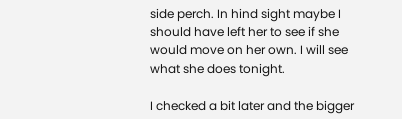side perch. In hind sight maybe I should have left her to see if she would move on her own. I will see what she does tonight.

I checked a bit later and the bigger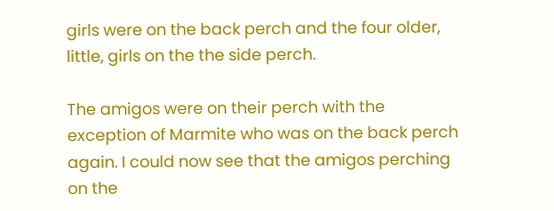girls were on the back perch and the four older, little, girls on the the side perch.

The amigos were on their perch with the exception of Marmite who was on the back perch again. I could now see that the amigos perching on the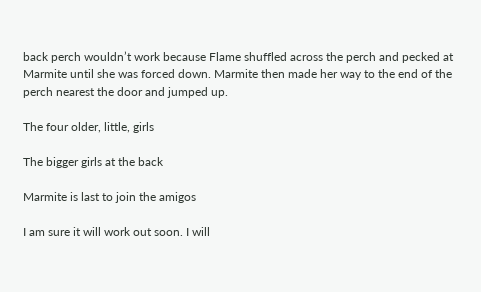back perch wouldn’t work because Flame shuffled across the perch and pecked at Marmite until she was forced down. Marmite then made her way to the end of the perch nearest the door and jumped up.

The four older, little, girls

The bigger girls at the back

Marmite is last to join the amigos

I am sure it will work out soon. I will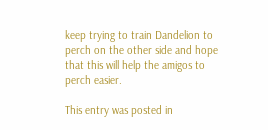keep trying to train Dandelion to perch on the other side and hope that this will help the amigos to perch easier.

This entry was posted in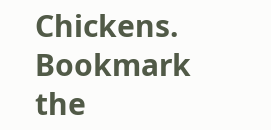Chickens. Bookmark the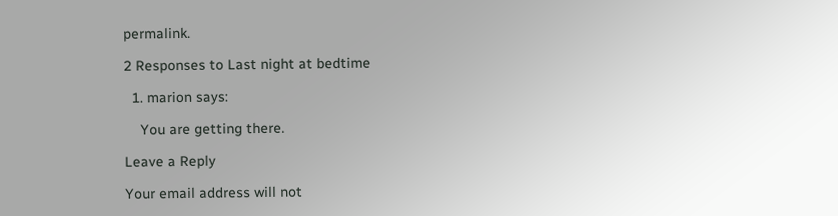permalink.

2 Responses to Last night at bedtime

  1. marion says:

    You are getting there.

Leave a Reply

Your email address will not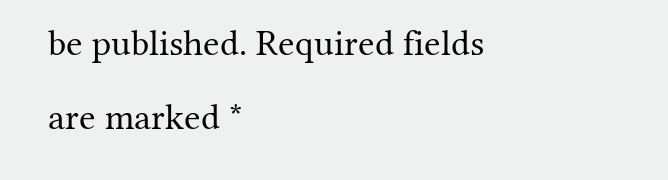be published. Required fields are marked *